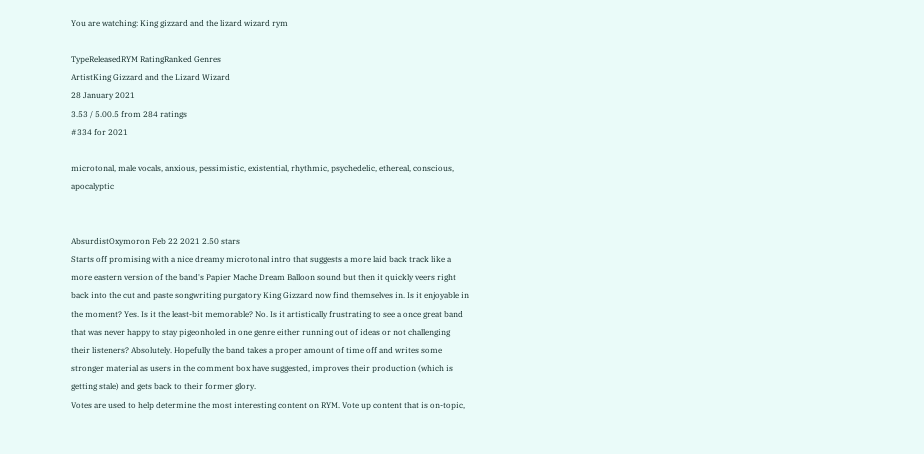You are watching: King gizzard and the lizard wizard rym

TypeReleasedRYM RatingRanked Genres
ArtistKing Gizzard and the Lizard Wizard
28 January 2021
3.53 / 5.00.5 from 284 ratings
#334 for 2021

microtonal, male vocals, anxious, pessimistic, existential, rhythmic, psychedelic, ethereal, conscious, apocalyptic


AbsurdistOxymoron Feb 22 2021 2.50 stars
Starts off promising with a nice dreamy microtonal intro that suggests a more laid back track like a more eastern version of the band's Papier Mache Dream Balloon sound but then it quickly veers right back into the cut and paste songwriting purgatory King Gizzard now find themselves in. Is it enjoyable in the moment? Yes. Is it the least-bit memorable? No. Is it artistically frustrating to see a once great band that was never happy to stay pigeonholed in one genre either running out of ideas or not challenging their listeners? Absolutely. Hopefully the band takes a proper amount of time off and writes some stronger material as users in the comment box have suggested, improves their production (which is getting stale) and gets back to their former glory.
Votes are used to help determine the most interesting content on RYM. Vote up content that is on-topic,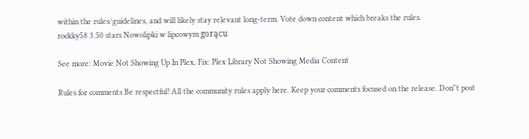within the rules/guidelines, and will likely stay relevant long-term. Vote down content which breaks the rules.
rockky58 3.50 stars Nowolipki w lipcowym gorącu

See more: Movie Not Showing Up In Plex, Fix: Plex Library Not Showing Media Content

Rules for comments Be respectful! All the community rules apply here. Keep your comments focused on the release. Don"t post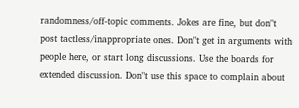randomness/off-topic comments. Jokes are fine, but don"t post tactless/inappropriate ones. Don"t get in arguments with people here, or start long discussions. Use the boards for extended discussion. Don"t use this space to complain about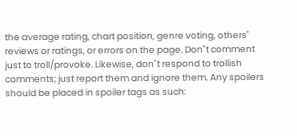the average rating, chart position, genre voting, others" reviews or ratings, or errors on the page. Don"t comment just to troll/provoke. Likewise, don"t respond to trollish comments; just report them and ignore them. Any spoilers should be placed in spoiler tags as such: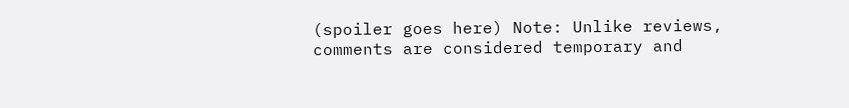(spoiler goes here) Note: Unlike reviews, comments are considered temporary and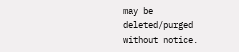may be deleted/purged without notice.